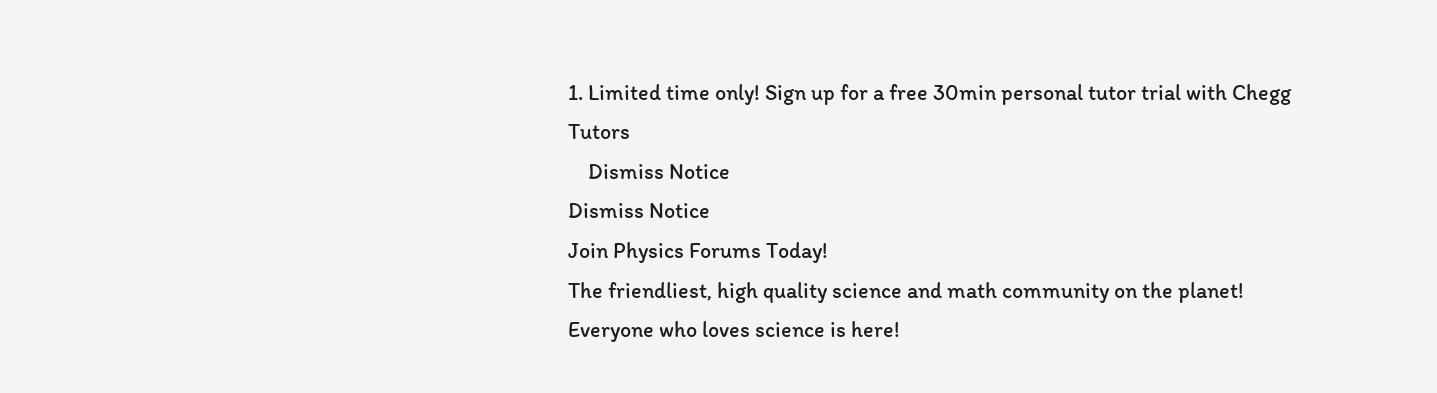1. Limited time only! Sign up for a free 30min personal tutor trial with Chegg Tutors
    Dismiss Notice
Dismiss Notice
Join Physics Forums Today!
The friendliest, high quality science and math community on the planet! Everyone who loves science is here!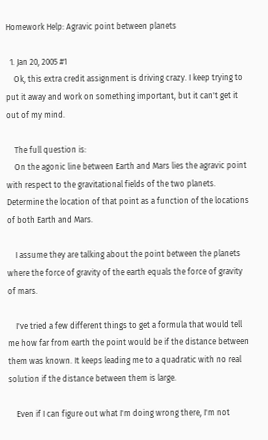Homework Help: Agravic point between planets

  1. Jan 20, 2005 #1
    Ok, this extra credit assignment is driving crazy. I keep trying to put it away and work on something important, but it can't get it out of my mind.

    The full question is:
    On the agonic line between Earth and Mars lies the agravic point with respect to the gravitational fields of the two planets. Determine the location of that point as a function of the locations of both Earth and Mars.

    I assume they are talking about the point between the planets where the force of gravity of the earth equals the force of gravity of mars.

    I've tried a few different things to get a formula that would tell me how far from earth the point would be if the distance between them was known. It keeps leading me to a quadratic with no real solution if the distance between them is large.

    Even if I can figure out what I'm doing wrong there, I'm not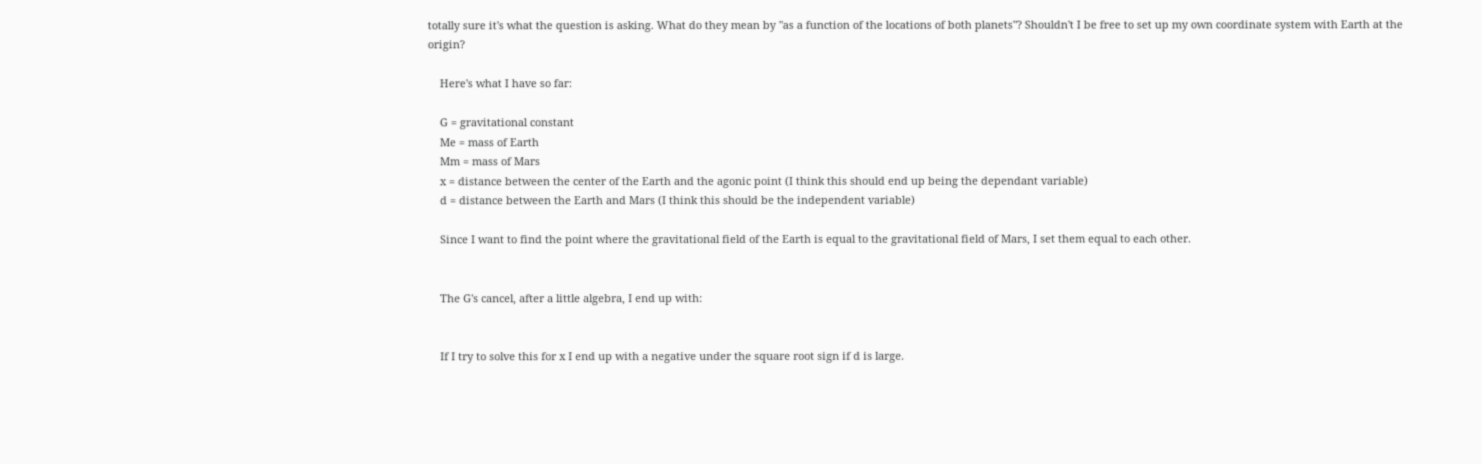totally sure it's what the question is asking. What do they mean by "as a function of the locations of both planets"? Shouldn't I be free to set up my own coordinate system with Earth at the origin?

    Here's what I have so far:

    G = gravitational constant
    Me = mass of Earth
    Mm = mass of Mars
    x = distance between the center of the Earth and the agonic point (I think this should end up being the dependant variable)
    d = distance between the Earth and Mars (I think this should be the independent variable)

    Since I want to find the point where the gravitational field of the Earth is equal to the gravitational field of Mars, I set them equal to each other.


    The G's cancel, after a little algebra, I end up with:


    If I try to solve this for x I end up with a negative under the square root sign if d is large.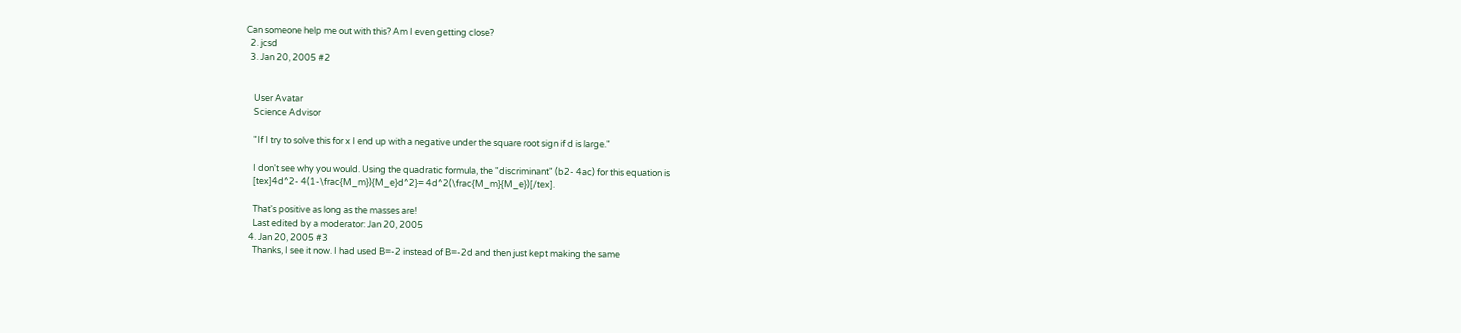Can someone help me out with this? Am I even getting close?
  2. jcsd
  3. Jan 20, 2005 #2


    User Avatar
    Science Advisor

    "If I try to solve this for x I end up with a negative under the square root sign if d is large."

    I don't see why you would. Using the quadratic formula, the "discriminant" (b2- 4ac) for this equation is
    [tex]4d^2- 4(1-\frac{M_m}){M_e}d^2}= 4d^2(\frac{M_m}{M_e})[/tex].

    That's positive as long as the masses are!
    Last edited by a moderator: Jan 20, 2005
  4. Jan 20, 2005 #3
    Thanks, I see it now. I had used B=-2 instead of B=-2d and then just kept making the same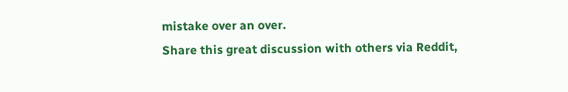mistake over an over.
Share this great discussion with others via Reddit,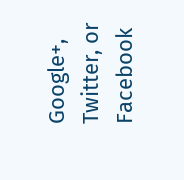Google+, Twitter, or Facebook